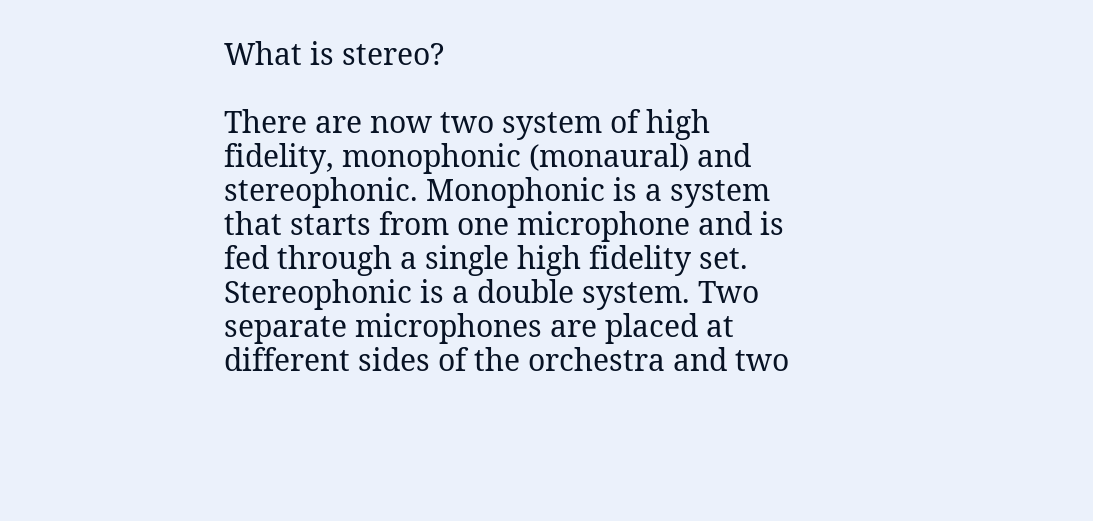What is stereo?

There are now two system of high fidelity, monophonic (monaural) and stereophonic. Monophonic is a system that starts from one microphone and is fed through a single high fidelity set. Stereophonic is a double system. Two separate microphones are placed at different sides of the orchestra and two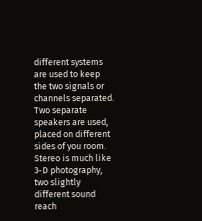different systems are used to keep the two signals or channels separated. Two separate speakers are used, placed on different sides of you room. Stereo is much like 3-D photography, two slightly different sound reach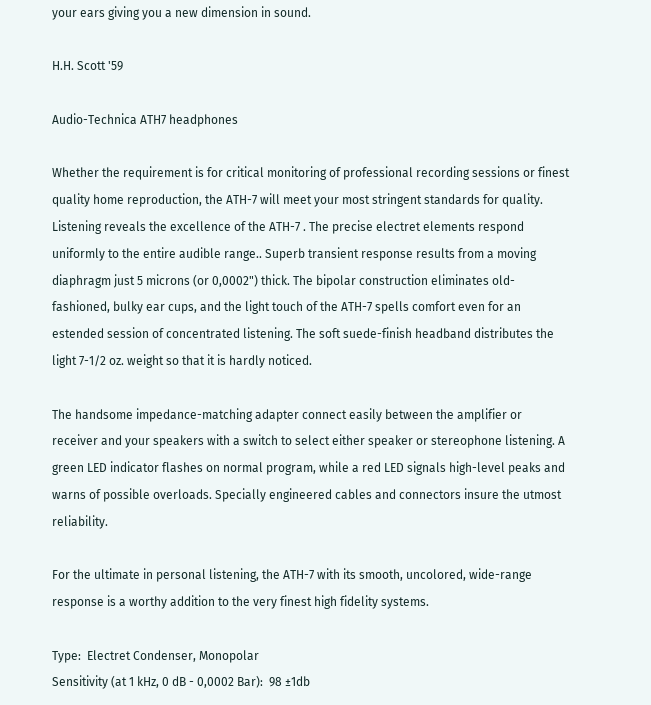your ears giving you a new dimension in sound.

H.H. Scott '59

Audio-Technica ATH7 headphones

Whether the requirement is for critical monitoring of professional recording sessions or finest quality home reproduction, the ATH-7 will meet your most stringent standards for quality. Listening reveals the excellence of the ATH-7 . The precise electret elements respond uniformly to the entire audible range.. Superb transient response results from a moving diaphragm just 5 microns (or 0,0002") thick. The bipolar construction eliminates old-fashioned, bulky ear cups, and the light touch of the ATH-7 spells comfort even for an estended session of concentrated listening. The soft suede-finish headband distributes the light 7-1/2 oz. weight so that it is hardly noticed.

The handsome impedance-matching adapter connect easily between the amplifier or receiver and your speakers with a switch to select either speaker or stereophone listening. A green LED indicator flashes on normal program, while a red LED signals high-level peaks and warns of possible overloads. Specially engineered cables and connectors insure the utmost reliability.

For the ultimate in personal listening, the ATH-7 with its smooth, uncolored, wide-range response is a worthy addition to the very finest high fidelity systems.

Type:  Electret Condenser, Monopolar
Sensitivity (at 1 kHz, 0 dB - 0,0002 Bar):  98 ±1db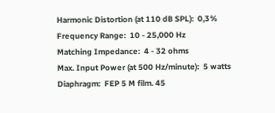Harmonic Distortion (at 110 dB SPL):  0,3%
Frequency Range:  10 - 25,000 Hz
Matching Impedance:  4 - 32 ohms
Max. Input Power (at 500 Hz/minute):  5 watts
Diaphragm:  FEP 5 M film. 45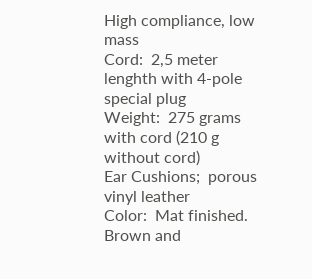High compliance, low mass
Cord:  2,5 meter lenghth with 4-pole special plug
Weight:  275 grams with cord (210 g without cord)
Ear Cushions;  porous vinyl leather
Color:  Mat finished. Brown and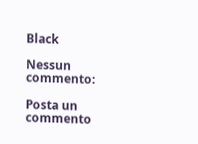Black

Nessun commento:

Posta un commento